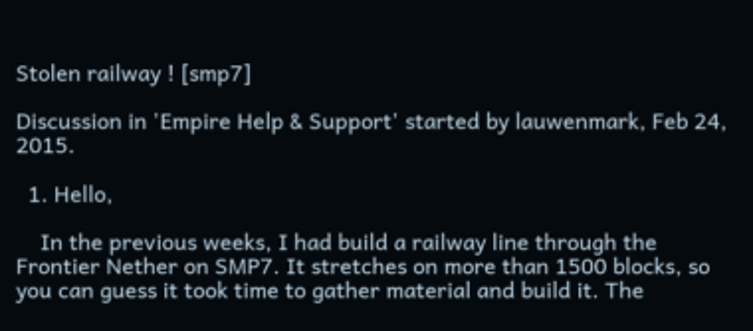Stolen railway ! [smp7]

Discussion in 'Empire Help & Support' started by lauwenmark, Feb 24, 2015.

  1. Hello,

    In the previous weeks, I had build a railway line through the Frontier Nether on SMP7. It stretches on more than 1500 blocks, so you can guess it took time to gather material and build it. The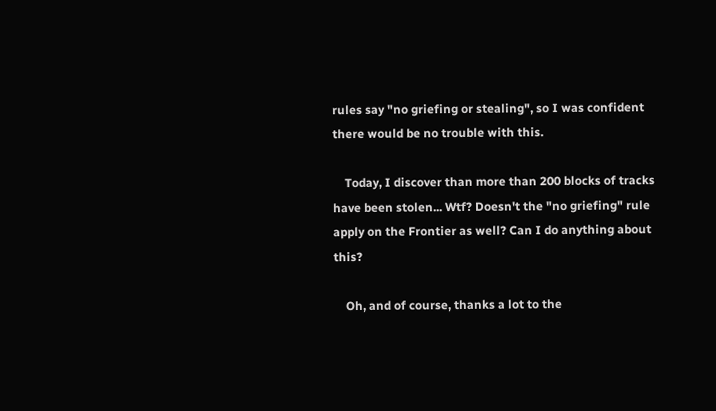rules say "no griefing or stealing", so I was confident there would be no trouble with this.

    Today, I discover than more than 200 blocks of tracks have been stolen... Wtf? Doesn't the "no griefing" rule apply on the Frontier as well? Can I do anything about this?

    Oh, and of course, thanks a lot to the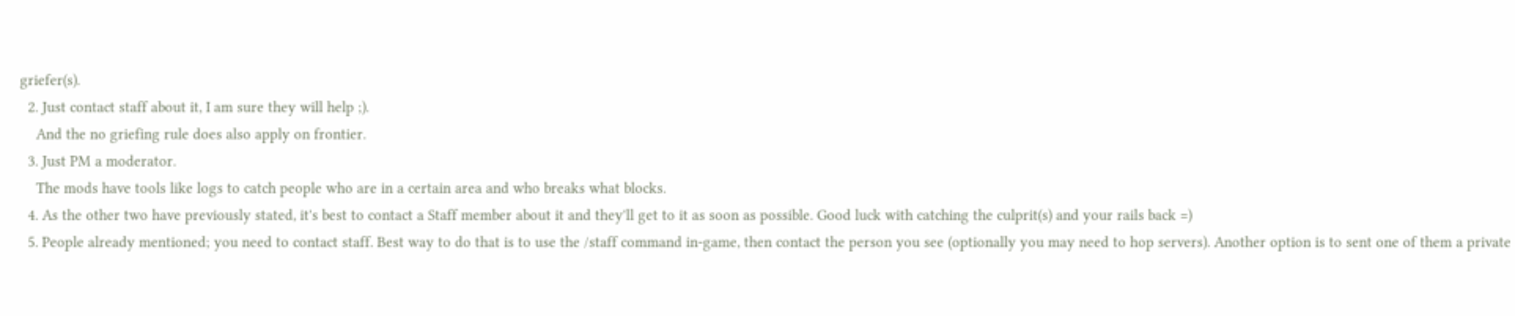griefer(s).
  2. Just contact staff about it, I am sure they will help ;).
    And the no griefing rule does also apply on frontier.
  3. Just PM a moderator.
    The mods have tools like logs to catch people who are in a certain area and who breaks what blocks.
  4. As the other two have previously stated, it's best to contact a Staff member about it and they'll get to it as soon as possible. Good luck with catching the culprit(s) and your rails back =)
  5. People already mentioned; you need to contact staff. Best way to do that is to use the /staff command in-game, then contact the person you see (optionally you may need to hop servers). Another option is to sent one of them a private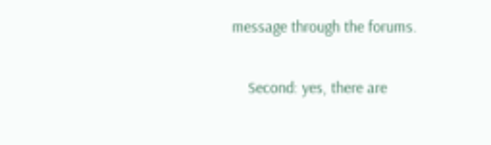message through the forums.

    Second: yes, there are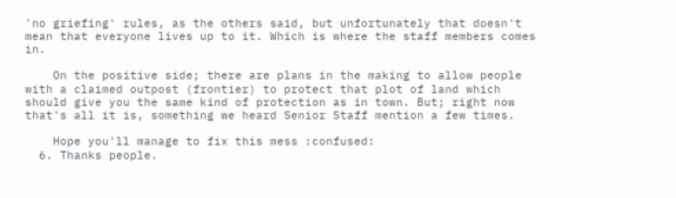'no griefing' rules, as the others said, but unfortunately that doesn't mean that everyone lives up to it. Which is where the staff members comes in.

    On the positive side; there are plans in the making to allow people with a claimed outpost (frontier) to protect that plot of land which should give you the same kind of protection as in town. But; right now that's all it is, something we heard Senior Staff mention a few times.

    Hope you'll manage to fix this mess :confused:
  6. Thanks people.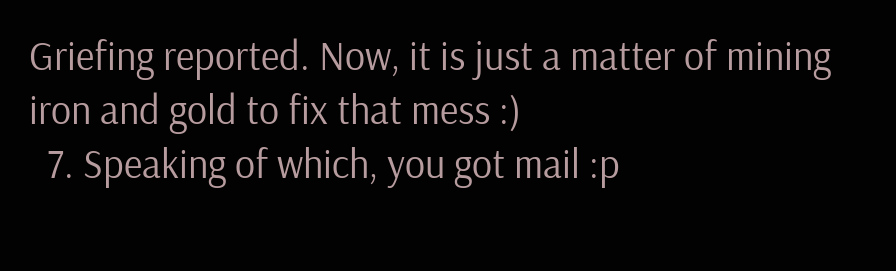Griefing reported. Now, it is just a matter of mining iron and gold to fix that mess :)
  7. Speaking of which, you got mail :p